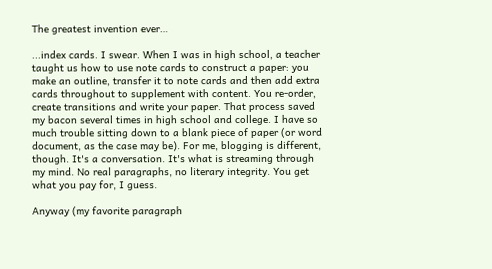The greatest invention ever…

...index cards. I swear. When I was in high school, a teacher taught us how to use note cards to construct a paper: you make an outline, transfer it to note cards and then add extra cards throughout to supplement with content. You re-order, create transitions and write your paper. That process saved my bacon several times in high school and college. I have so much trouble sitting down to a blank piece of paper (or word document, as the case may be). For me, blogging is different, though. It's a conversation. It's what is streaming through my mind. No real paragraphs, no literary integrity. You get what you pay for, I guess.

Anyway (my favorite paragraph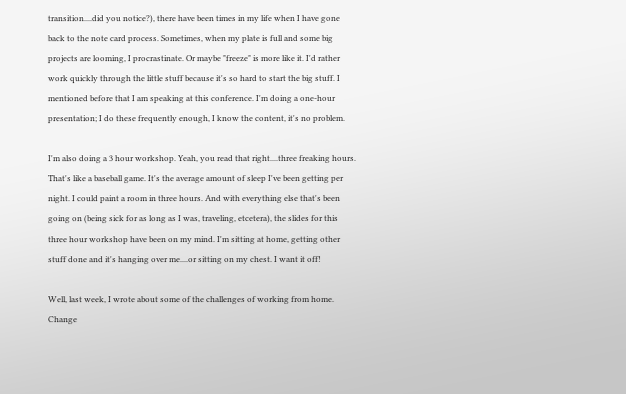transition....did you notice?), there have been times in my life when I have gone back to the note card process. Sometimes, when my plate is full and some big projects are looming, I procrastinate. Or maybe "freeze" is more like it. I'd rather work quickly through the little stuff because it's so hard to start the big stuff. I mentioned before that I am speaking at this conference. I'm doing a one-hour presentation; I do these frequently enough, I know the content, it's no problem.

I'm also doing a 3 hour workshop. Yeah, you read that right....three freaking hours. That's like a baseball game. It's the average amount of sleep I've been getting per night. I could paint a room in three hours. And with everything else that's been going on (being sick for as long as I was, traveling, etcetera), the slides for this three hour workshop have been on my mind. I'm sitting at home, getting other stuff done and it's hanging over me....or sitting on my chest. I want it off!

Well, last week, I wrote about some of the challenges of working from home. Change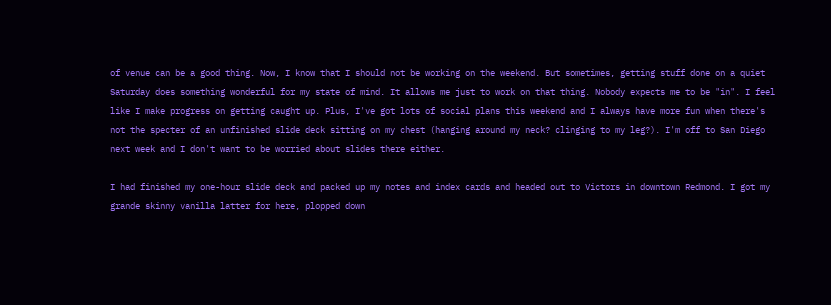of venue can be a good thing. Now, I know that I should not be working on the weekend. But sometimes, getting stuff done on a quiet Saturday does something wonderful for my state of mind. It allows me just to work on that thing. Nobody expects me to be "in". I feel like I make progress on getting caught up. Plus, I've got lots of social plans this weekend and I always have more fun when there's not the specter of an unfinished slide deck sitting on my chest (hanging around my neck? clinging to my leg?). I'm off to San Diego next week and I don't want to be worried about slides there either.

I had finished my one-hour slide deck and packed up my notes and index cards and headed out to Victors in downtown Redmond. I got my grande skinny vanilla latter for here, plopped down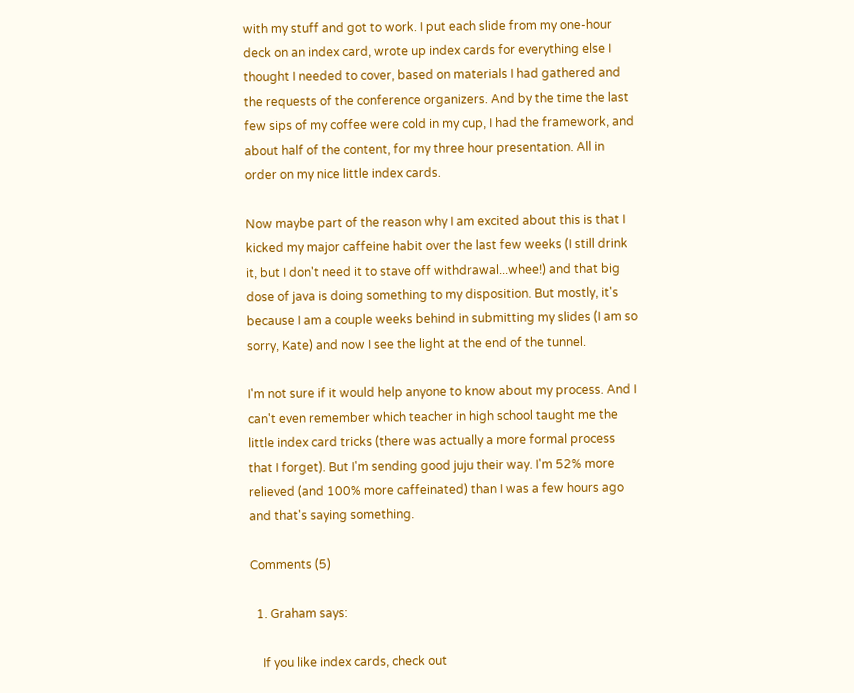with my stuff and got to work. I put each slide from my one-hour deck on an index card, wrote up index cards for everything else I thought I needed to cover, based on materials I had gathered and the requests of the conference organizers. And by the time the last few sips of my coffee were cold in my cup, I had the framework, and about half of the content, for my three hour presentation. All in order on my nice little index cards.

Now maybe part of the reason why I am excited about this is that I kicked my major caffeine habit over the last few weeks (I still drink it, but I don't need it to stave off withdrawal...whee!) and that big dose of java is doing something to my disposition. But mostly, it's because I am a couple weeks behind in submitting my slides (I am so sorry, Kate) and now I see the light at the end of the tunnel.

I'm not sure if it would help anyone to know about my process. And I can't even remember which teacher in high school taught me the little index card tricks (there was actually a more formal process that I forget). But I'm sending good juju their way. I'm 52% more relieved (and 100% more caffeinated) than I was a few hours ago and that's saying something.

Comments (5)

  1. Graham says:

    If you like index cards, check out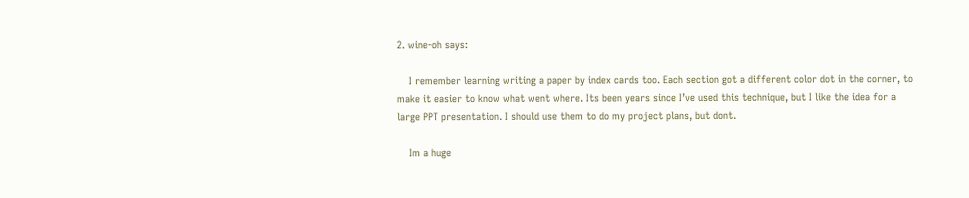2. wine-oh says:

    I remember learning writing a paper by index cards too. Each section got a different color dot in the corner, to make it easier to know what went where. Its been years since I’ve used this technique, but I like the idea for a large PPT presentation. I should use them to do my project plans, but dont.

    Im a huge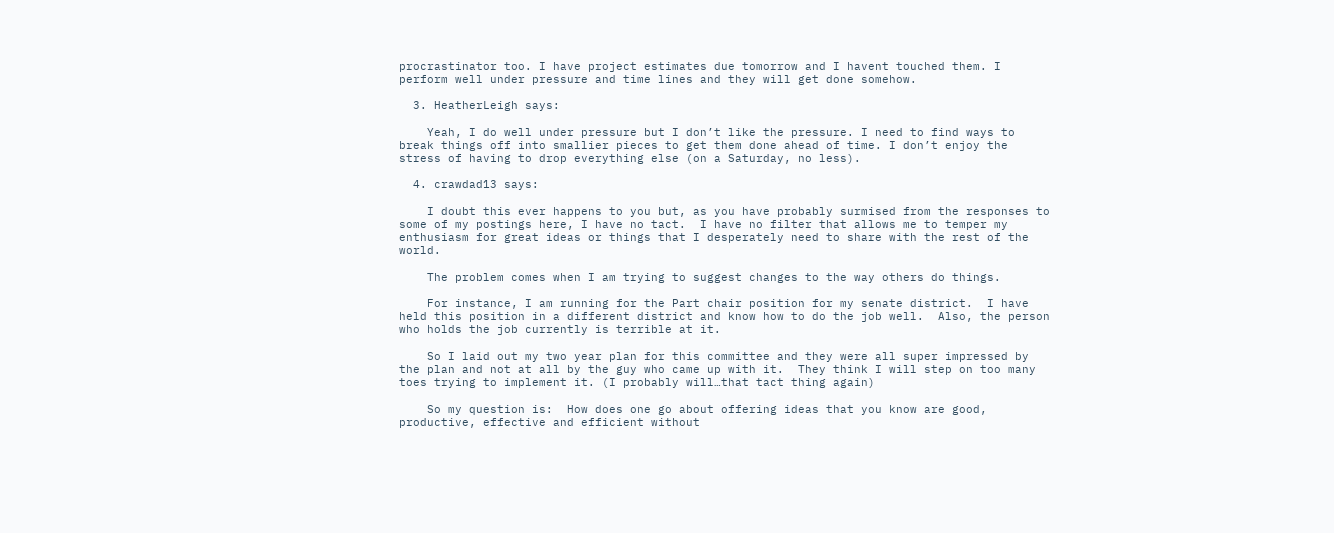procrastinator too. I have project estimates due tomorrow and I havent touched them. I perform well under pressure and time lines and they will get done somehow.

  3. HeatherLeigh says:

    Yeah, I do well under pressure but I don’t like the pressure. I need to find ways to break things off into smallier pieces to get them done ahead of time. I don’t enjoy the stress of having to drop everything else (on a Saturday, no less).

  4. crawdad13 says:

    I doubt this ever happens to you but, as you have probably surmised from the responses to some of my postings here, I have no tact.  I have no filter that allows me to temper my enthusiasm for great ideas or things that I desperately need to share with the rest of the world.

    The problem comes when I am trying to suggest changes to the way others do things.

    For instance, I am running for the Part chair position for my senate district.  I have held this position in a different district and know how to do the job well.  Also, the person who holds the job currently is terrible at it.

    So I laid out my two year plan for this committee and they were all super impressed by the plan and not at all by the guy who came up with it.  They think I will step on too many toes trying to implement it. (I probably will…that tact thing again)

    So my question is:  How does one go about offering ideas that you know are good, productive, effective and efficient without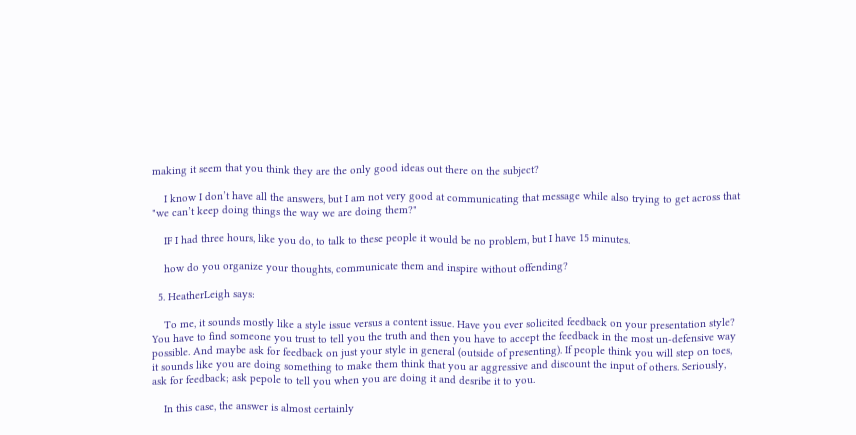making it seem that you think they are the only good ideas out there on the subject?

    I know I don’t have all the answers, but I am not very good at communicating that message while also trying to get across that "we can’t keep doing things the way we are doing them?"

    IF I had three hours, like you do, to talk to these people it would be no problem, but I have 15 minutes.

    how do you organize your thoughts, communicate them and inspire without offending?

  5. HeatherLeigh says:

    To me, it sounds mostly like a style issue versus a content issue. Have you ever solicited feedback on your presentation style? You have to find someone you trust to tell you the truth and then you have to accept the feedback in the most un-defensive way possible. And maybe ask for feedback on just your style in general (outside of presenting). If people think you will step on toes, it sounds like you are doing something to make them think that you ar aggressive and discount the input of others. Seriously, ask for feedback; ask pepole to tell you when you are doing it and desribe it to you.

    In this case, the answer is almost certainly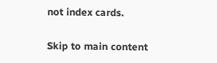not index cards.

Skip to main content